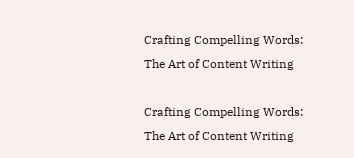Crafting Compelling Words: The Art of Content Writing

Crafting Compelling Words: The Art of Content Writing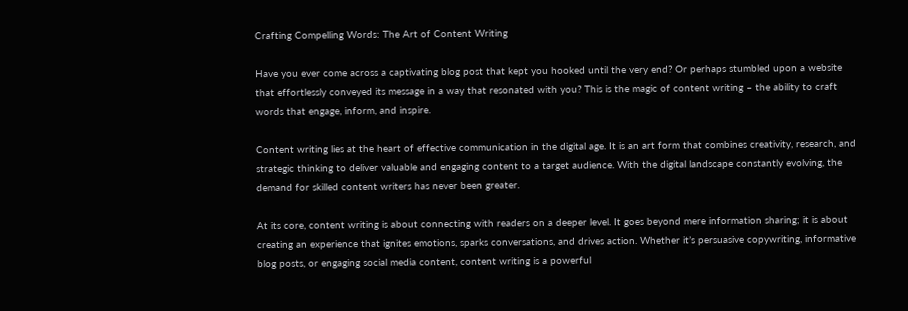Crafting Compelling Words: The Art of Content Writing

Have you ever come across a captivating blog post that kept you hooked until the very end? Or perhaps stumbled upon a website that effortlessly conveyed its message in a way that resonated with you? This is the magic of content writing – the ability to craft words that engage, inform, and inspire.

Content writing lies at the heart of effective communication in the digital age. It is an art form that combines creativity, research, and strategic thinking to deliver valuable and engaging content to a target audience. With the digital landscape constantly evolving, the demand for skilled content writers has never been greater.

At its core, content writing is about connecting with readers on a deeper level. It goes beyond mere information sharing; it is about creating an experience that ignites emotions, sparks conversations, and drives action. Whether it’s persuasive copywriting, informative blog posts, or engaging social media content, content writing is a powerful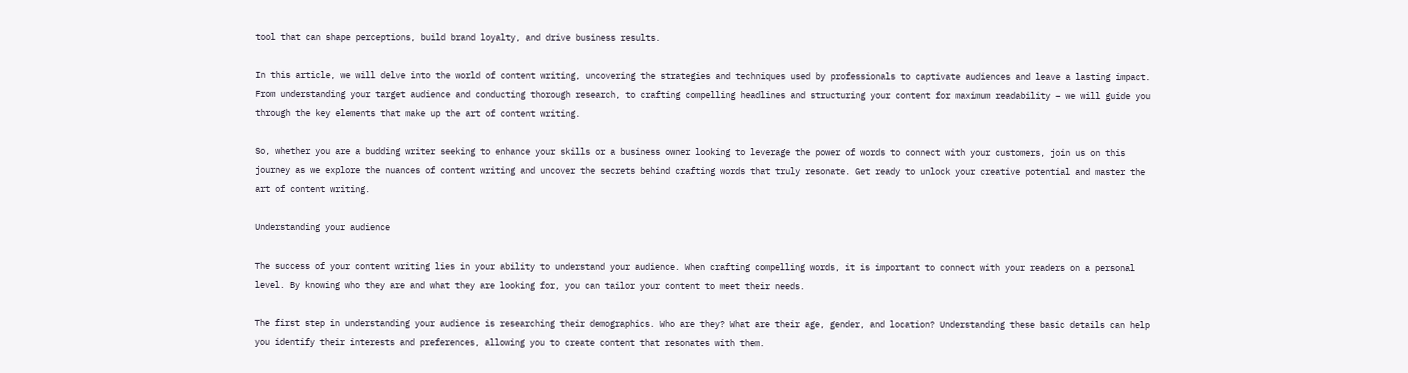tool that can shape perceptions, build brand loyalty, and drive business results.

In this article, we will delve into the world of content writing, uncovering the strategies and techniques used by professionals to captivate audiences and leave a lasting impact. From understanding your target audience and conducting thorough research, to crafting compelling headlines and structuring your content for maximum readability – we will guide you through the key elements that make up the art of content writing.

So, whether you are a budding writer seeking to enhance your skills or a business owner looking to leverage the power of words to connect with your customers, join us on this journey as we explore the nuances of content writing and uncover the secrets behind crafting words that truly resonate. Get ready to unlock your creative potential and master the art of content writing.

Understanding your audience

The success of your content writing lies in your ability to understand your audience. When crafting compelling words, it is important to connect with your readers on a personal level. By knowing who they are and what they are looking for, you can tailor your content to meet their needs.

The first step in understanding your audience is researching their demographics. Who are they? What are their age, gender, and location? Understanding these basic details can help you identify their interests and preferences, allowing you to create content that resonates with them.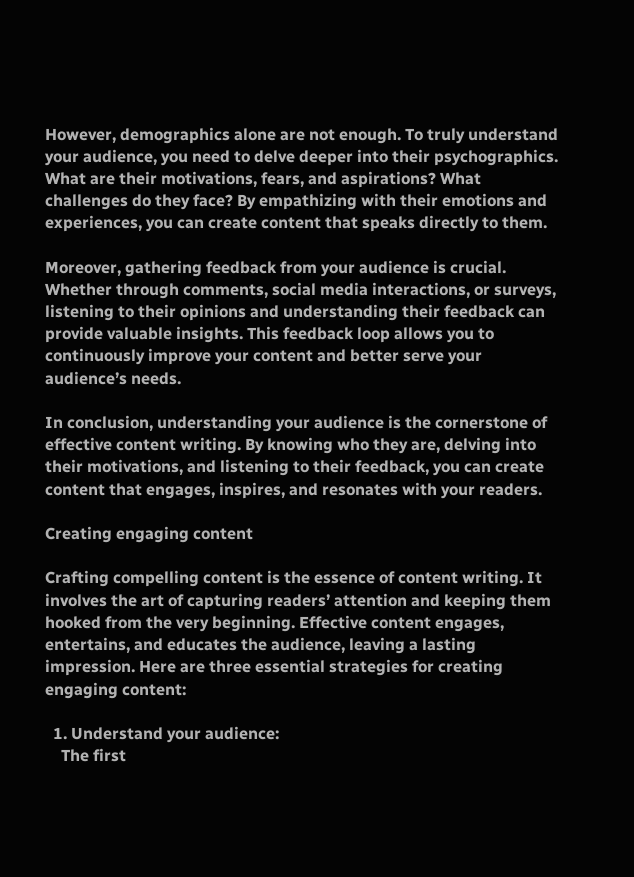However, demographics alone are not enough. To truly understand your audience, you need to delve deeper into their psychographics. What are their motivations, fears, and aspirations? What challenges do they face? By empathizing with their emotions and experiences, you can create content that speaks directly to them.

Moreover, gathering feedback from your audience is crucial. Whether through comments, social media interactions, or surveys, listening to their opinions and understanding their feedback can provide valuable insights. This feedback loop allows you to continuously improve your content and better serve your audience’s needs.

In conclusion, understanding your audience is the cornerstone of effective content writing. By knowing who they are, delving into their motivations, and listening to their feedback, you can create content that engages, inspires, and resonates with your readers.

Creating engaging content

Crafting compelling content is the essence of content writing. It involves the art of capturing readers’ attention and keeping them hooked from the very beginning. Effective content engages, entertains, and educates the audience, leaving a lasting impression. Here are three essential strategies for creating engaging content:

  1. Understand your audience:
    The first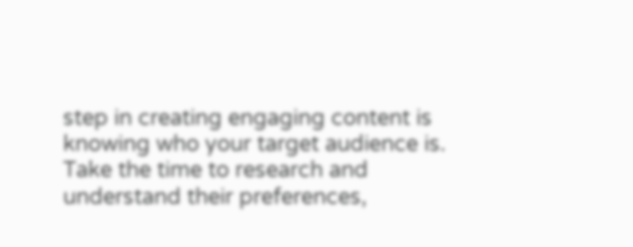step in creating engaging content is knowing who your target audience is. Take the time to research and understand their preferences,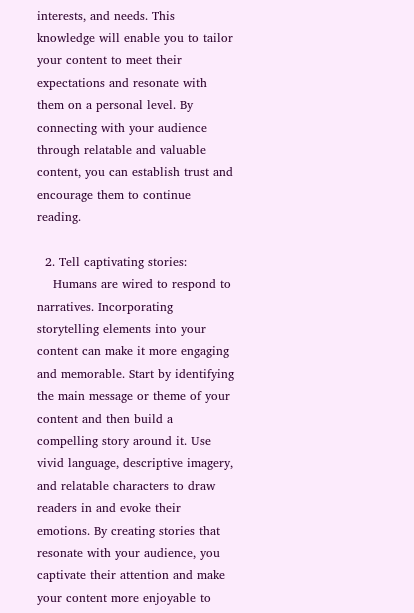interests, and needs. This knowledge will enable you to tailor your content to meet their expectations and resonate with them on a personal level. By connecting with your audience through relatable and valuable content, you can establish trust and encourage them to continue reading.

  2. Tell captivating stories:
    Humans are wired to respond to narratives. Incorporating storytelling elements into your content can make it more engaging and memorable. Start by identifying the main message or theme of your content and then build a compelling story around it. Use vivid language, descriptive imagery, and relatable characters to draw readers in and evoke their emotions. By creating stories that resonate with your audience, you captivate their attention and make your content more enjoyable to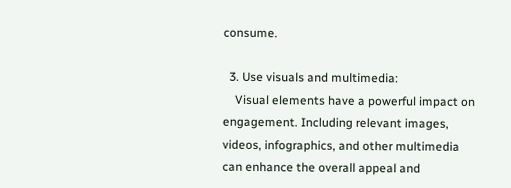consume.

  3. Use visuals and multimedia:
    Visual elements have a powerful impact on engagement. Including relevant images, videos, infographics, and other multimedia can enhance the overall appeal and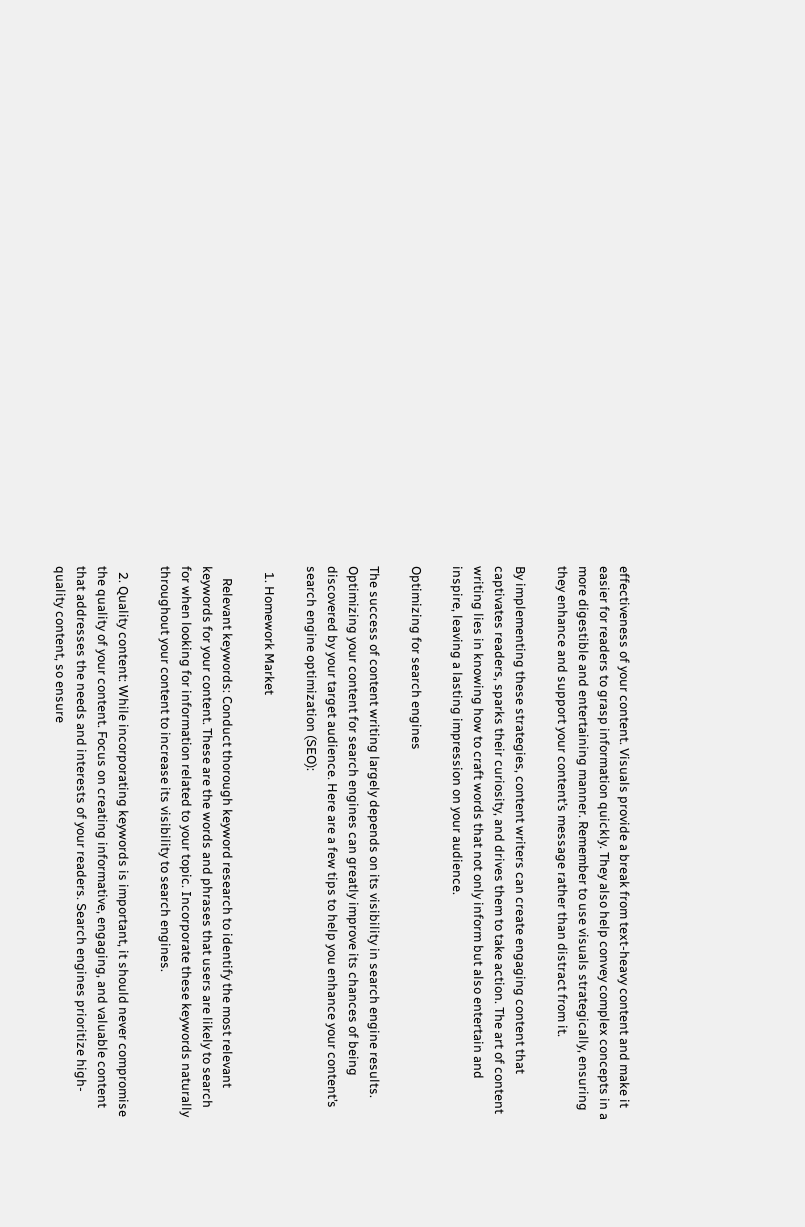effectiveness of your content. Visuals provide a break from text-heavy content and make it easier for readers to grasp information quickly. They also help convey complex concepts in a more digestible and entertaining manner. Remember to use visuals strategically, ensuring they enhance and support your content’s message rather than distract from it.

By implementing these strategies, content writers can create engaging content that captivates readers, sparks their curiosity, and drives them to take action. The art of content writing lies in knowing how to craft words that not only inform but also entertain and inspire, leaving a lasting impression on your audience.

Optimizing for search engines

The success of content writing largely depends on its visibility in search engine results. Optimizing your content for search engines can greatly improve its chances of being discovered by your target audience. Here are a few tips to help you enhance your content’s search engine optimization (SEO):

  1. Homework Market

    Relevant keywords: Conduct thorough keyword research to identify the most relevant keywords for your content. These are the words and phrases that users are likely to search for when looking for information related to your topic. Incorporate these keywords naturally throughout your content to increase its visibility to search engines.

  2. Quality content: While incorporating keywords is important, it should never compromise the quality of your content. Focus on creating informative, engaging, and valuable content that addresses the needs and interests of your readers. Search engines prioritize high-quality content, so ensure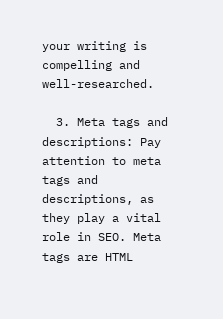your writing is compelling and well-researched.

  3. Meta tags and descriptions: Pay attention to meta tags and descriptions, as they play a vital role in SEO. Meta tags are HTML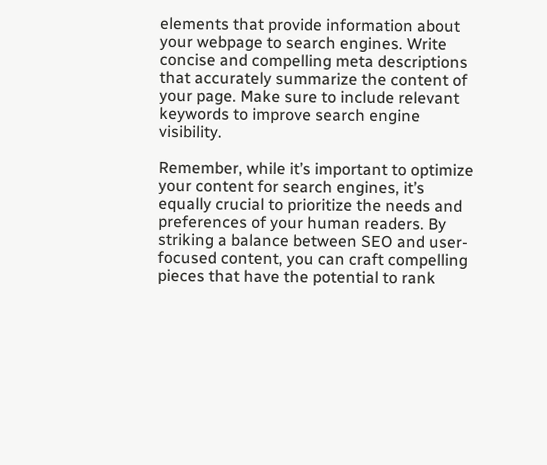elements that provide information about your webpage to search engines. Write concise and compelling meta descriptions that accurately summarize the content of your page. Make sure to include relevant keywords to improve search engine visibility.

Remember, while it’s important to optimize your content for search engines, it’s equally crucial to prioritize the needs and preferences of your human readers. By striking a balance between SEO and user-focused content, you can craft compelling pieces that have the potential to rank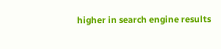higher in search engine results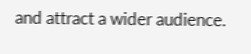and attract a wider audience.